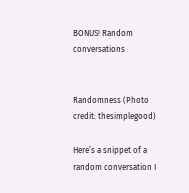BONUS! Random conversations


Randomness (Photo credit: thesimplegood)

Here’s a snippet of a random conversation I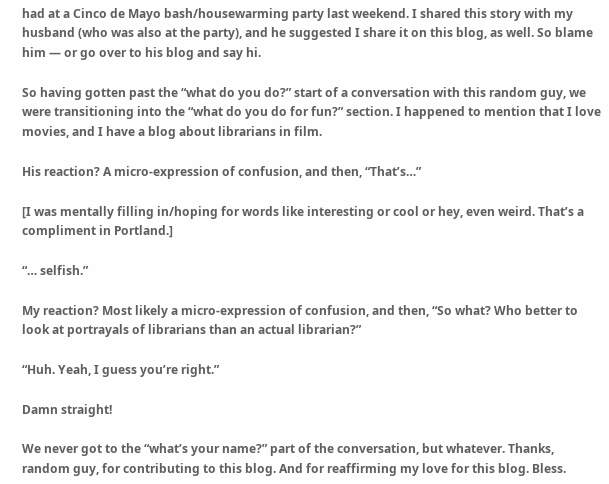had at a Cinco de Mayo bash/housewarming party last weekend. I shared this story with my husband (who was also at the party), and he suggested I share it on this blog, as well. So blame him — or go over to his blog and say hi.

So having gotten past the “what do you do?” start of a conversation with this random guy, we were transitioning into the “what do you do for fun?” section. I happened to mention that I love movies, and I have a blog about librarians in film.

His reaction? A micro-expression of confusion, and then, “That’s…”

[I was mentally filling in/hoping for words like interesting or cool or hey, even weird. That’s a compliment in Portland.]

“… selfish.”

My reaction? Most likely a micro-expression of confusion, and then, “So what? Who better to look at portrayals of librarians than an actual librarian?”

“Huh. Yeah, I guess you’re right.”

Damn straight!

We never got to the “what’s your name?” part of the conversation, but whatever. Thanks, random guy, for contributing to this blog. And for reaffirming my love for this blog. Bless.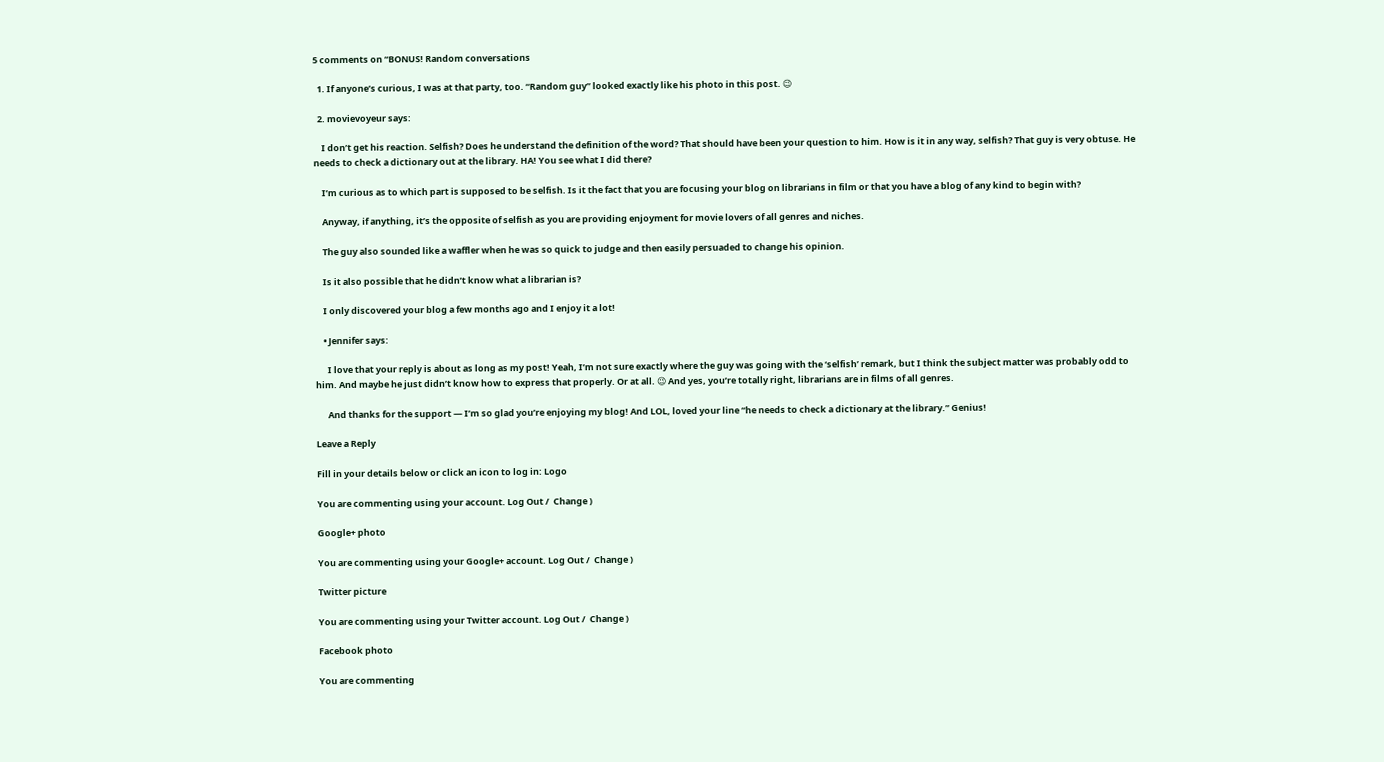5 comments on “BONUS! Random conversations

  1. If anyone’s curious, I was at that party, too. “Random guy” looked exactly like his photo in this post. 😉

  2. movievoyeur says:

    I don’t get his reaction. Selfish? Does he understand the definition of the word? That should have been your question to him. How is it in any way, selfish? That guy is very obtuse. He needs to check a dictionary out at the library. HA! You see what I did there?

    I’m curious as to which part is supposed to be selfish. Is it the fact that you are focusing your blog on librarians in film or that you have a blog of any kind to begin with?

    Anyway, if anything, it’s the opposite of selfish as you are providing enjoyment for movie lovers of all genres and niches.

    The guy also sounded like a waffler when he was so quick to judge and then easily persuaded to change his opinion.

    Is it also possible that he didn’t know what a librarian is?

    I only discovered your blog a few months ago and I enjoy it a lot!

    • Jennifer says:

      I love that your reply is about as long as my post! Yeah, I’m not sure exactly where the guy was going with the ‘selfish’ remark, but I think the subject matter was probably odd to him. And maybe he just didn’t know how to express that properly. Or at all. 😉 And yes, you’re totally right, librarians are in films of all genres.

      And thanks for the support — I’m so glad you’re enjoying my blog! And LOL, loved your line “he needs to check a dictionary at the library.” Genius!

Leave a Reply

Fill in your details below or click an icon to log in: Logo

You are commenting using your account. Log Out /  Change )

Google+ photo

You are commenting using your Google+ account. Log Out /  Change )

Twitter picture

You are commenting using your Twitter account. Log Out /  Change )

Facebook photo

You are commenting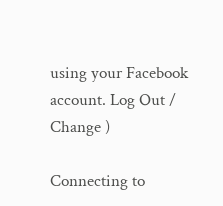using your Facebook account. Log Out /  Change )

Connecting to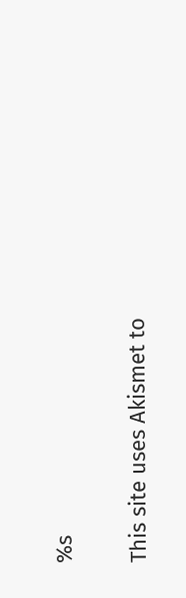%s

This site uses Akismet to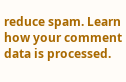reduce spam. Learn how your comment data is processed.